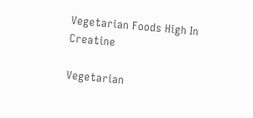Vegetarian Foods High In Creatine

Vegetarian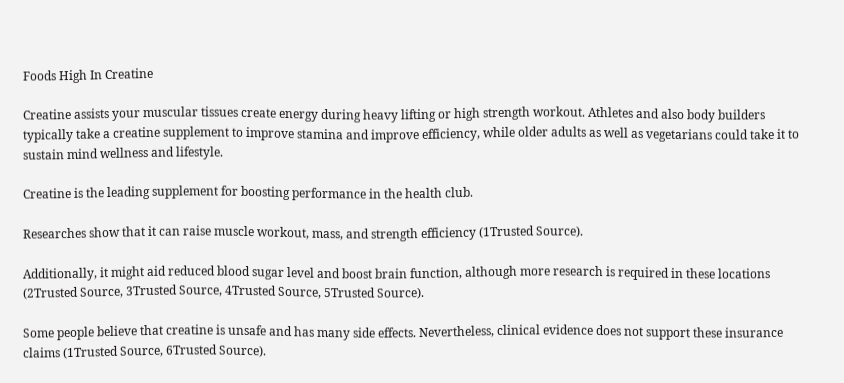Foods High In Creatine

Creatine assists your muscular tissues create energy during heavy lifting or high strength workout. Athletes and also body builders typically take a creatine supplement to improve stamina and improve efficiency, while older adults as well as vegetarians could take it to sustain mind wellness and lifestyle.

Creatine is the leading supplement for boosting performance in the health club.

Researches show that it can raise muscle workout, mass, and strength efficiency (1Trusted Source).

Additionally, it might aid reduced blood sugar level and boost brain function, although more research is required in these locations (2Trusted Source, 3Trusted Source, 4Trusted Source, 5Trusted Source).

Some people believe that creatine is unsafe and has many side effects. Nevertheless, clinical evidence does not support these insurance claims (1Trusted Source, 6Trusted Source).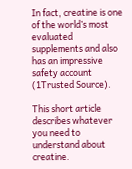In fact, creatine is one of the world’s most evaluated supplements and also has an impressive safety account (1Trusted Source).

This short article describes whatever you need to understand about creatine.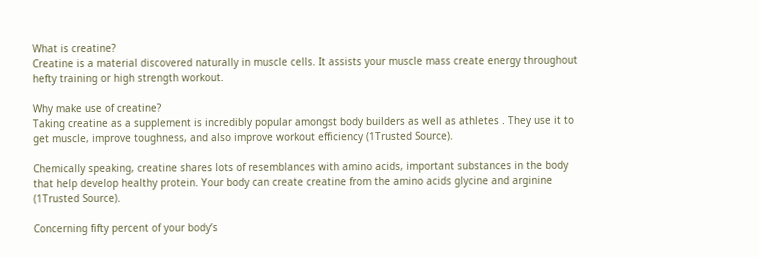What is creatine?
Creatine is a material discovered naturally in muscle cells. It assists your muscle mass create energy throughout hefty training or high strength workout.

Why make use of creatine?
Taking creatine as a supplement is incredibly popular amongst body builders as well as athletes . They use it to get muscle, improve toughness, and also improve workout efficiency (1Trusted Source).

Chemically speaking, creatine shares lots of resemblances with amino acids, important substances in the body that help develop healthy protein. Your body can create creatine from the amino acids glycine and arginine (1Trusted Source).

Concerning fifty percent of your body’s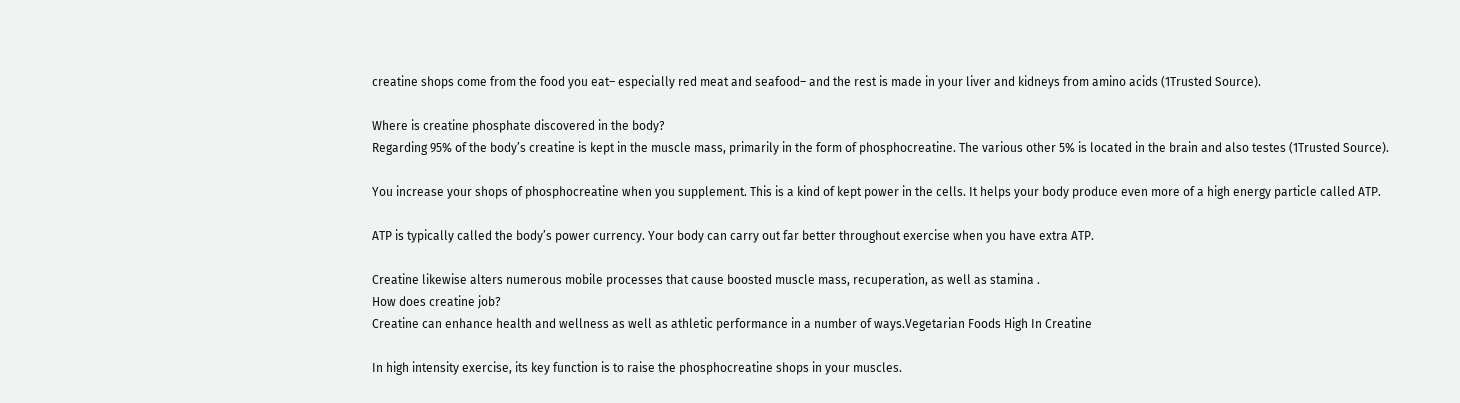creatine shops come from the food you eat– especially red meat and seafood– and the rest is made in your liver and kidneys from amino acids (1Trusted Source).

Where is creatine phosphate discovered in the body?
Regarding 95% of the body’s creatine is kept in the muscle mass, primarily in the form of phosphocreatine. The various other 5% is located in the brain and also testes (1Trusted Source).

You increase your shops of phosphocreatine when you supplement. This is a kind of kept power in the cells. It helps your body produce even more of a high energy particle called ATP.

ATP is typically called the body’s power currency. Your body can carry out far better throughout exercise when you have extra ATP.

Creatine likewise alters numerous mobile processes that cause boosted muscle mass, recuperation, as well as stamina .
How does creatine job?
Creatine can enhance health and wellness as well as athletic performance in a number of ways.Vegetarian Foods High In Creatine

In high intensity exercise, its key function is to raise the phosphocreatine shops in your muscles.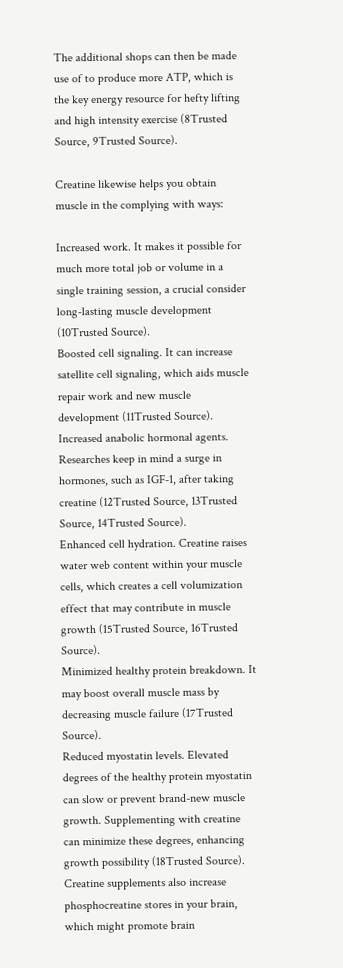The additional shops can then be made use of to produce more ATP, which is the key energy resource for hefty lifting and high intensity exercise (8Trusted Source, 9Trusted Source).

Creatine likewise helps you obtain muscle in the complying with ways:

Increased work. It makes it possible for much more total job or volume in a single training session, a crucial consider long-lasting muscle development (10Trusted Source).
Boosted cell signaling. It can increase satellite cell signaling, which aids muscle repair work and new muscle development (11Trusted Source).
Increased anabolic hormonal agents. Researches keep in mind a surge in hormones, such as IGF-1, after taking creatine (12Trusted Source, 13Trusted Source, 14Trusted Source).
Enhanced cell hydration. Creatine raises water web content within your muscle cells, which creates a cell volumization effect that may contribute in muscle growth (15Trusted Source, 16Trusted Source).
Minimized healthy protein breakdown. It may boost overall muscle mass by decreasing muscle failure (17Trusted Source).
Reduced myostatin levels. Elevated degrees of the healthy protein myostatin can slow or prevent brand-new muscle growth. Supplementing with creatine can minimize these degrees, enhancing growth possibility (18Trusted Source).
Creatine supplements also increase phosphocreatine stores in your brain, which might promote brain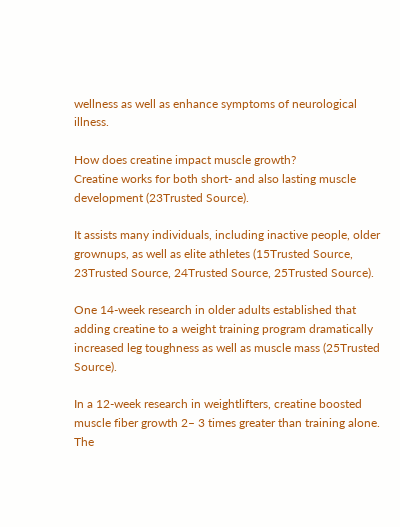wellness as well as enhance symptoms of neurological illness.

How does creatine impact muscle growth?
Creatine works for both short- and also lasting muscle development (23Trusted Source).

It assists many individuals, including inactive people, older grownups, as well as elite athletes (15Trusted Source, 23Trusted Source, 24Trusted Source, 25Trusted Source).

One 14-week research in older adults established that adding creatine to a weight training program dramatically increased leg toughness as well as muscle mass (25Trusted Source).

In a 12-week research in weightlifters, creatine boosted muscle fiber growth 2– 3 times greater than training alone. The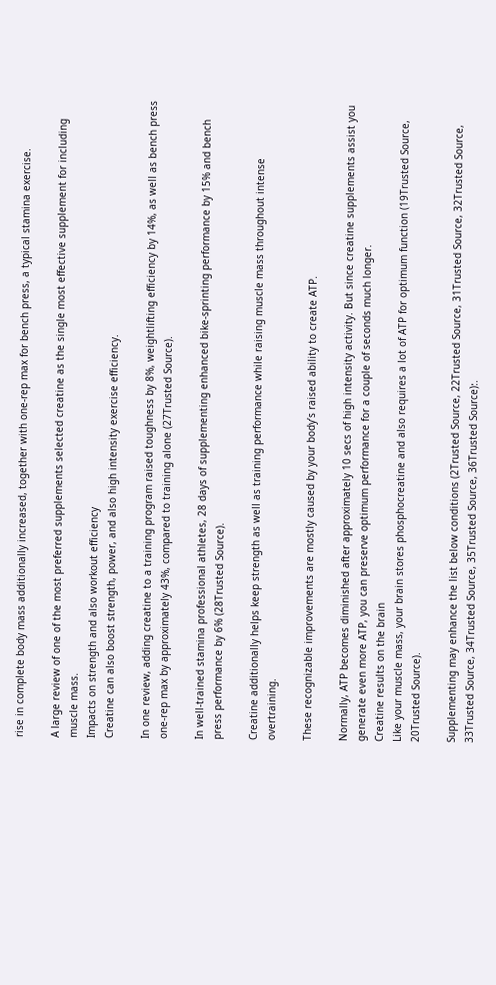rise in complete body mass additionally increased, together with one-rep max for bench press, a typical stamina exercise.

A large review of one of the most preferred supplements selected creatine as the single most effective supplement for including muscle mass.
Impacts on strength and also workout efficiency
Creatine can also boost strength, power, and also high intensity exercise efficiency.

In one review, adding creatine to a training program raised toughness by 8%, weightlifting efficiency by 14%, as well as bench press one-rep max by approximately 43%, compared to training alone (27Trusted Source).

In well-trained stamina professional athletes, 28 days of supplementing enhanced bike-sprinting performance by 15% and bench press performance by 6% (28Trusted Source).

Creatine additionally helps keep strength as well as training performance while raising muscle mass throughout intense overtraining.

These recognizable improvements are mostly caused by your body’s raised ability to create ATP.

Normally, ATP becomes diminished after approximately 10 secs of high intensity activity. But since creatine supplements assist you generate even more ATP, you can preserve optimum performance for a couple of seconds much longer.
Creatine results on the brain
Like your muscle mass, your brain stores phosphocreatine and also requires a lot of ATP for optimum function (19Trusted Source, 20Trusted Source).

Supplementing may enhance the list below conditions (2Trusted Source, 22Trusted Source, 31Trusted Source, 32Trusted Source, 33Trusted Source, 34Trusted Source, 35Trusted Source, 36Trusted Source):.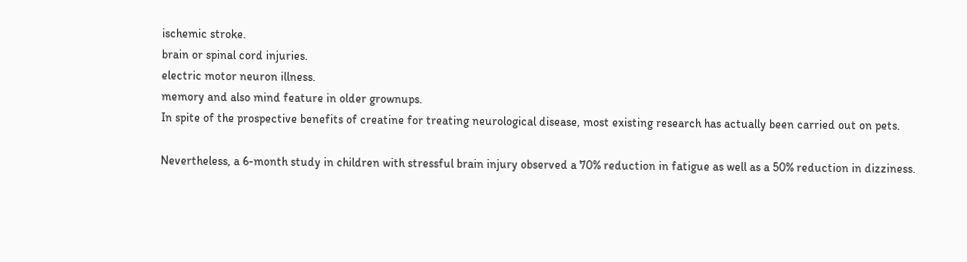ischemic stroke.
brain or spinal cord injuries.
electric motor neuron illness.
memory and also mind feature in older grownups.
In spite of the prospective benefits of creatine for treating neurological disease, most existing research has actually been carried out on pets.

Nevertheless, a 6-month study in children with stressful brain injury observed a 70% reduction in fatigue as well as a 50% reduction in dizziness.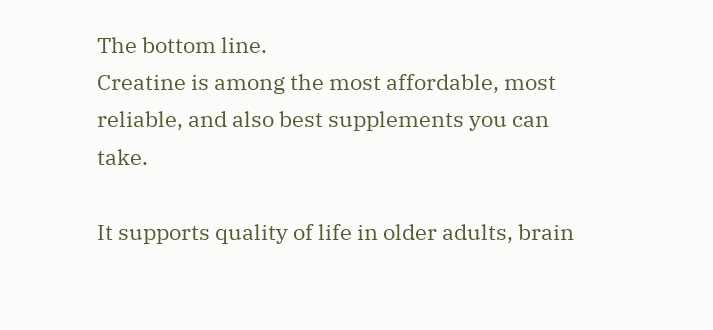The bottom line.
Creatine is among the most affordable, most reliable, and also best supplements you can take.

It supports quality of life in older adults, brain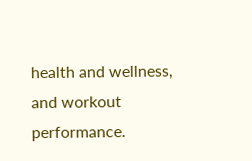health and wellness, and workout performance.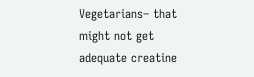Vegetarians– that might not get adequate creatine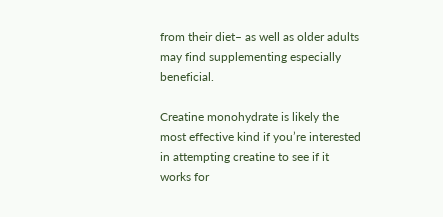from their diet– as well as older adults may find supplementing especially beneficial.

Creatine monohydrate is likely the most effective kind if you’re interested in attempting creatine to see if it works for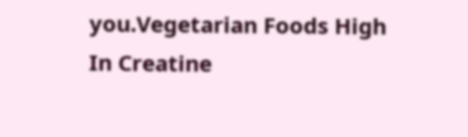you.Vegetarian Foods High In Creatine